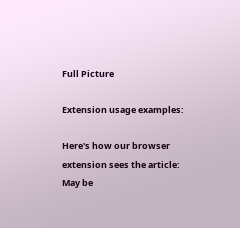Full Picture

Extension usage examples:

Here's how our browser extension sees the article:
May be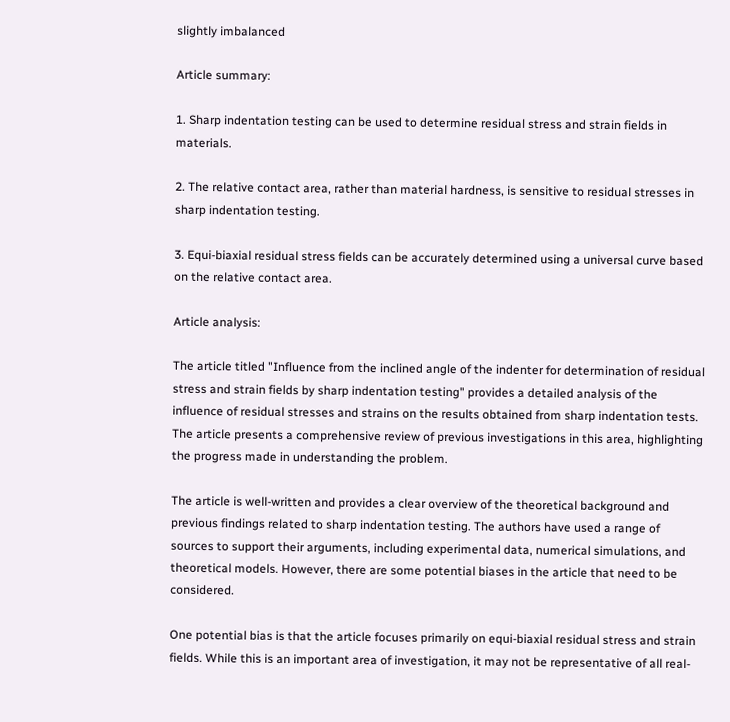slightly imbalanced

Article summary:

1. Sharp indentation testing can be used to determine residual stress and strain fields in materials.

2. The relative contact area, rather than material hardness, is sensitive to residual stresses in sharp indentation testing.

3. Equi-biaxial residual stress fields can be accurately determined using a universal curve based on the relative contact area.

Article analysis:

The article titled "Influence from the inclined angle of the indenter for determination of residual stress and strain fields by sharp indentation testing" provides a detailed analysis of the influence of residual stresses and strains on the results obtained from sharp indentation tests. The article presents a comprehensive review of previous investigations in this area, highlighting the progress made in understanding the problem.

The article is well-written and provides a clear overview of the theoretical background and previous findings related to sharp indentation testing. The authors have used a range of sources to support their arguments, including experimental data, numerical simulations, and theoretical models. However, there are some potential biases in the article that need to be considered.

One potential bias is that the article focuses primarily on equi-biaxial residual stress and strain fields. While this is an important area of investigation, it may not be representative of all real-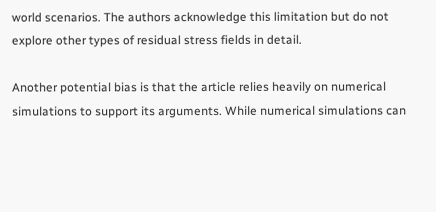world scenarios. The authors acknowledge this limitation but do not explore other types of residual stress fields in detail.

Another potential bias is that the article relies heavily on numerical simulations to support its arguments. While numerical simulations can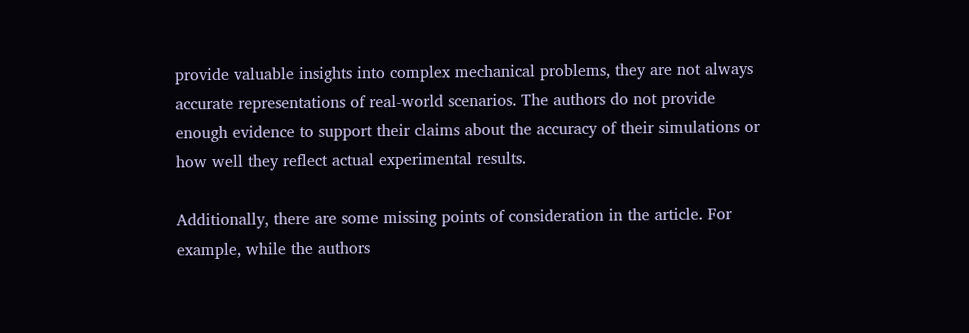provide valuable insights into complex mechanical problems, they are not always accurate representations of real-world scenarios. The authors do not provide enough evidence to support their claims about the accuracy of their simulations or how well they reflect actual experimental results.

Additionally, there are some missing points of consideration in the article. For example, while the authors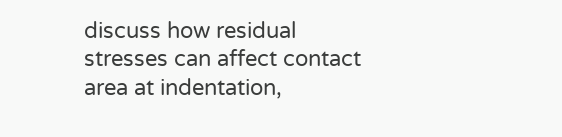discuss how residual stresses can affect contact area at indentation,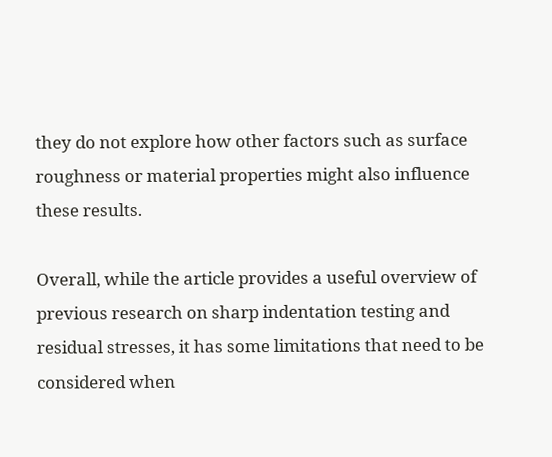they do not explore how other factors such as surface roughness or material properties might also influence these results.

Overall, while the article provides a useful overview of previous research on sharp indentation testing and residual stresses, it has some limitations that need to be considered when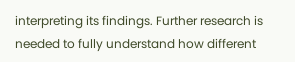interpreting its findings. Further research is needed to fully understand how different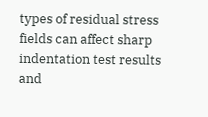types of residual stress fields can affect sharp indentation test results and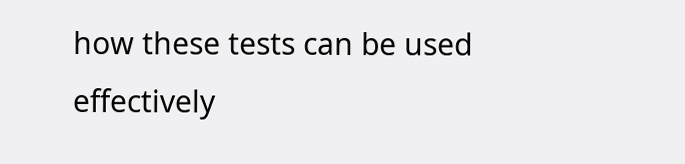how these tests can be used effectively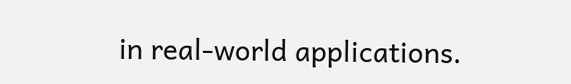in real-world applications.